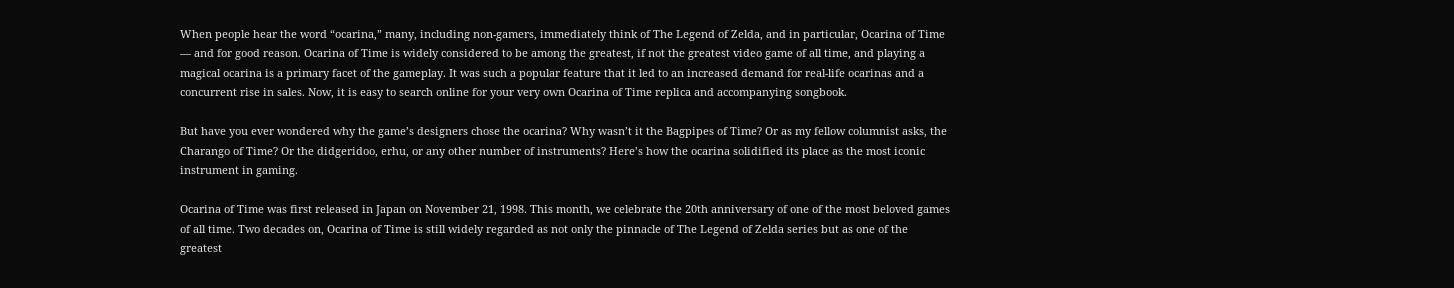When people hear the word “ocarina,” many, including non-gamers, immediately think of The Legend of Zelda, and in particular, Ocarina of Time — and for good reason. Ocarina of Time is widely considered to be among the greatest, if not the greatest video game of all time, and playing a magical ocarina is a primary facet of the gameplay. It was such a popular feature that it led to an increased demand for real-life ocarinas and a concurrent rise in sales. Now, it is easy to search online for your very own Ocarina of Time replica and accompanying songbook.

But have you ever wondered why the game’s designers chose the ocarina? Why wasn’t it the Bagpipes of Time? Or as my fellow columnist asks, the Charango of Time? Or the didgeridoo, erhu, or any other number of instruments? Here’s how the ocarina solidified its place as the most iconic instrument in gaming.

Ocarina of Time was first released in Japan on November 21, 1998. This month, we celebrate the 20th anniversary of one of the most beloved games of all time. Two decades on, Ocarina of Time is still widely regarded as not only the pinnacle of The Legend of Zelda series but as one of the greatest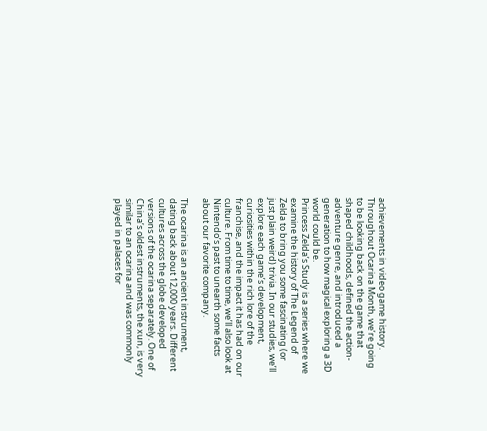achievements in video game history. Throughout Ocarina Month, we’re going to be looking back on the game that shaped childhoods, defined the action-adventure genre, and introduced a generation to how magical exploring a 3D world could be.
Princess Zelda’s Study is a series where we examine the history of The Legend of Zelda to bring you some fascinating (or just plain weird) trivia. In our studies, we’ll explore each game’s development, curiosities within the rich lore of the franchise, and the impact it has had on our culture. From time to time, we’ll also look at Nintendo’s past to unearth some facts about our favorite company.

The ocarina is an ancient instrument, dating back about 12,000 years. Different cultures across the globe developed versions of the ocarina separately. One of China’s oldest instruments, the xun, is very similar to an ocarina and was commonly played in palaces for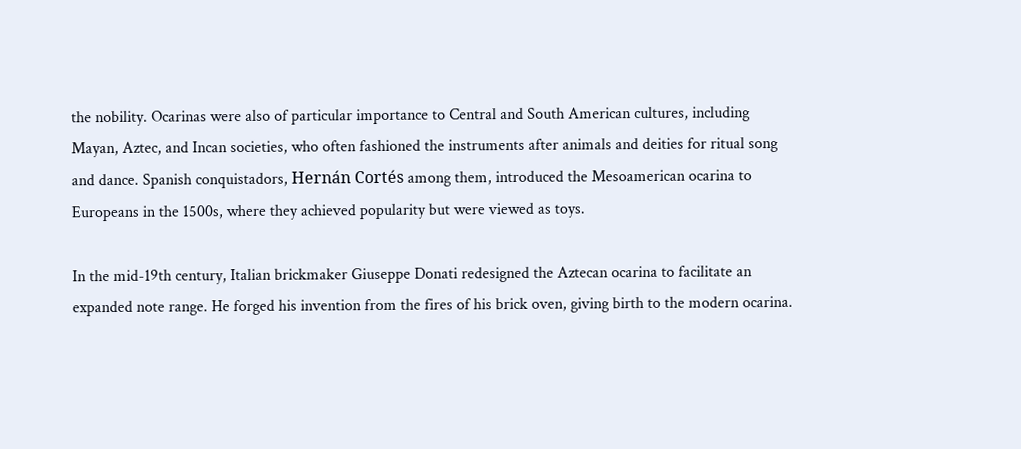the nobility. Ocarinas were also of particular importance to Central and South American cultures, including Mayan, Aztec, and Incan societies, who often fashioned the instruments after animals and deities for ritual song and dance. Spanish conquistadors, Hernán Cortés among them, introduced the Mesoamerican ocarina to Europeans in the 1500s, where they achieved popularity but were viewed as toys.

In the mid-19th century, Italian brickmaker Giuseppe Donati redesigned the Aztecan ocarina to facilitate an expanded note range. He forged his invention from the fires of his brick oven, giving birth to the modern ocarina.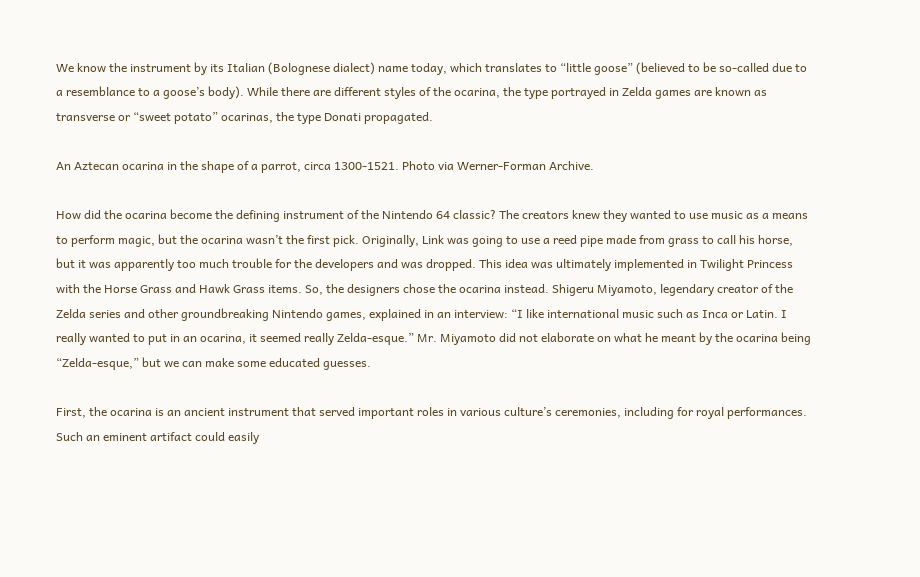We know the instrument by its Italian (Bolognese dialect) name today, which translates to “little goose” (believed to be so-called due to a resemblance to a goose’s body). While there are different styles of the ocarina, the type portrayed in Zelda games are known as transverse or “sweet potato” ocarinas, the type Donati propagated.

An Aztecan ocarina in the shape of a parrot, circa 1300-1521. Photo via Werner-Forman Archive.

How did the ocarina become the defining instrument of the Nintendo 64 classic? The creators knew they wanted to use music as a means to perform magic, but the ocarina wasn’t the first pick. Originally, Link was going to use a reed pipe made from grass to call his horse, but it was apparently too much trouble for the developers and was dropped. This idea was ultimately implemented in Twilight Princess with the Horse Grass and Hawk Grass items. So, the designers chose the ocarina instead. Shigeru Miyamoto, legendary creator of the Zelda series and other groundbreaking Nintendo games, explained in an interview: “I like international music such as Inca or Latin. I really wanted to put in an ocarina, it seemed really Zelda-esque.” Mr. Miyamoto did not elaborate on what he meant by the ocarina being “Zelda-esque,” but we can make some educated guesses.

First, the ocarina is an ancient instrument that served important roles in various culture’s ceremonies, including for royal performances. Such an eminent artifact could easily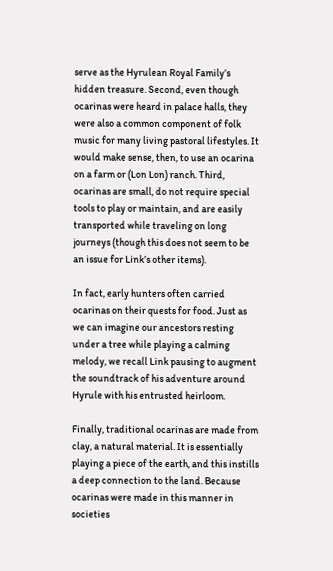serve as the Hyrulean Royal Family’s hidden treasure. Second, even though ocarinas were heard in palace halls, they were also a common component of folk music for many living pastoral lifestyles. It would make sense, then, to use an ocarina on a farm or (Lon Lon) ranch. Third, ocarinas are small, do not require special tools to play or maintain, and are easily transported while traveling on long journeys (though this does not seem to be an issue for Link’s other items).

In fact, early hunters often carried ocarinas on their quests for food. Just as we can imagine our ancestors resting under a tree while playing a calming melody, we recall Link pausing to augment the soundtrack of his adventure around Hyrule with his entrusted heirloom.

Finally, traditional ocarinas are made from clay, a natural material. It is essentially playing a piece of the earth, and this instills a deep connection to the land. Because ocarinas were made in this manner in societies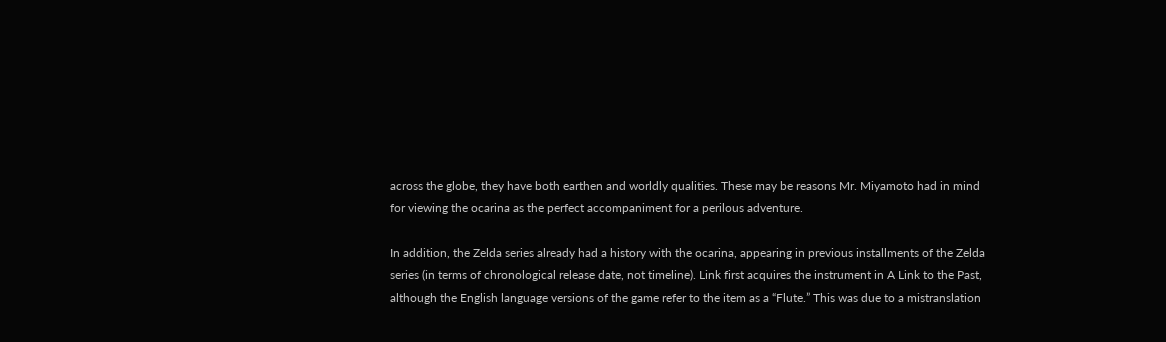across the globe, they have both earthen and worldly qualities. These may be reasons Mr. Miyamoto had in mind for viewing the ocarina as the perfect accompaniment for a perilous adventure.

In addition, the Zelda series already had a history with the ocarina, appearing in previous installments of the Zelda series (in terms of chronological release date, not timeline). Link first acquires the instrument in A Link to the Past, although the English language versions of the game refer to the item as a “Flute.” This was due to a mistranslation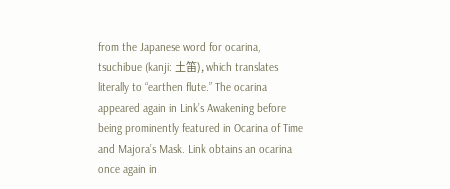from the Japanese word for ocarina, tsuchibue (kanji: 土笛), which translates literally to “earthen flute.” The ocarina appeared again in Link’s Awakening before being prominently featured in Ocarina of Time and Majora’s Mask. Link obtains an ocarina once again in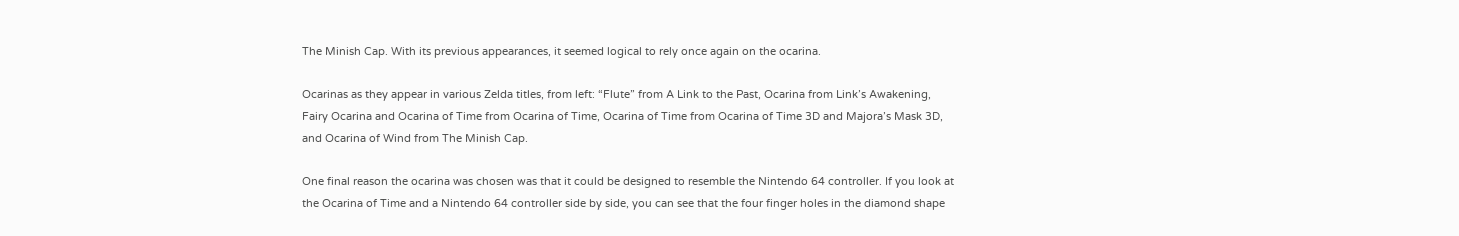The Minish Cap. With its previous appearances, it seemed logical to rely once again on the ocarina.

Ocarinas as they appear in various Zelda titles, from left: “Flute” from A Link to the Past, Ocarina from Link’s Awakening, Fairy Ocarina and Ocarina of Time from Ocarina of Time, Ocarina of Time from Ocarina of Time 3D and Majora’s Mask 3D, and Ocarina of Wind from The Minish Cap.

One final reason the ocarina was chosen was that it could be designed to resemble the Nintendo 64 controller. If you look at the Ocarina of Time and a Nintendo 64 controller side by side, you can see that the four finger holes in the diamond shape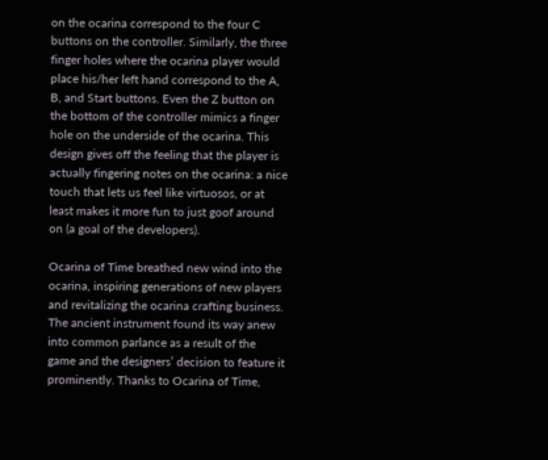on the ocarina correspond to the four C buttons on the controller. Similarly, the three finger holes where the ocarina player would place his/her left hand correspond to the A, B, and Start buttons. Even the Z button on the bottom of the controller mimics a finger hole on the underside of the ocarina. This design gives off the feeling that the player is actually fingering notes on the ocarina: a nice touch that lets us feel like virtuosos, or at least makes it more fun to just goof around on (a goal of the developers).

Ocarina of Time breathed new wind into the ocarina, inspiring generations of new players and revitalizing the ocarina crafting business. The ancient instrument found its way anew into common parlance as a result of the game and the designers’ decision to feature it prominently. Thanks to Ocarina of Time,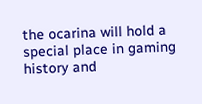the ocarina will hold a special place in gaming history and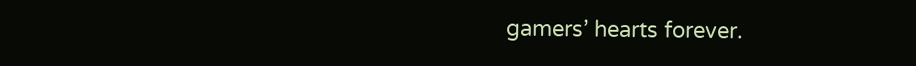gamers’ hearts forever.